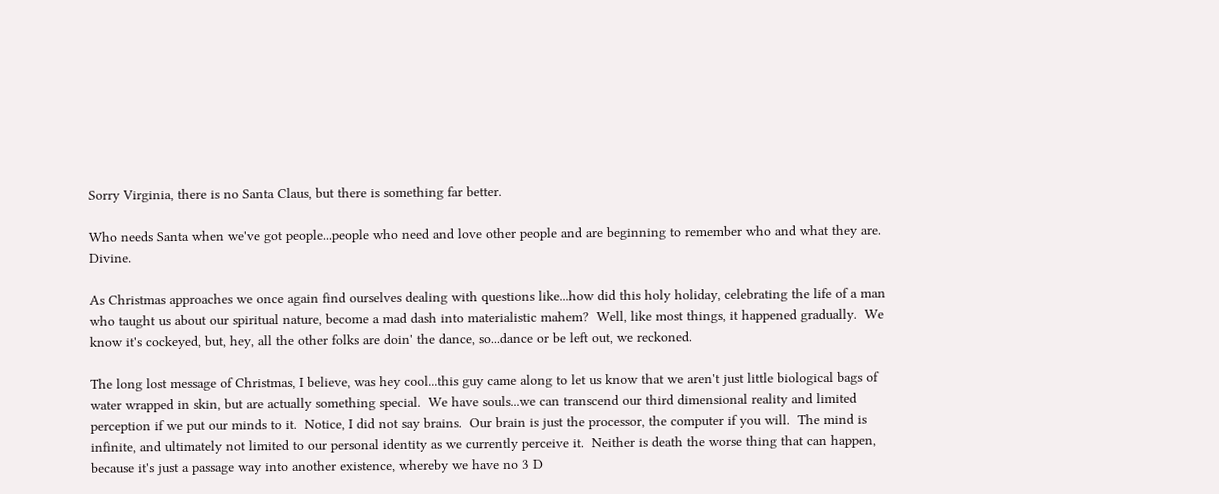Sorry Virginia, there is no Santa Claus, but there is something far better.

Who needs Santa when we've got people...people who need and love other people and are beginning to remember who and what they are. Divine.

As Christmas approaches we once again find ourselves dealing with questions like...how did this holy holiday, celebrating the life of a man who taught us about our spiritual nature, become a mad dash into materialistic mahem?  Well, like most things, it happened gradually.  We know it's cockeyed, but, hey, all the other folks are doin' the dance, so...dance or be left out, we reckoned.

The long lost message of Christmas, I believe, was hey cool...this guy came along to let us know that we aren't just little biological bags of water wrapped in skin, but are actually something special.  We have souls...we can transcend our third dimensional reality and limited perception if we put our minds to it.  Notice, I did not say brains.  Our brain is just the processor, the computer if you will.  The mind is infinite, and ultimately not limited to our personal identity as we currently perceive it.  Neither is death the worse thing that can happen, because it's just a passage way into another existence, whereby we have no 3 D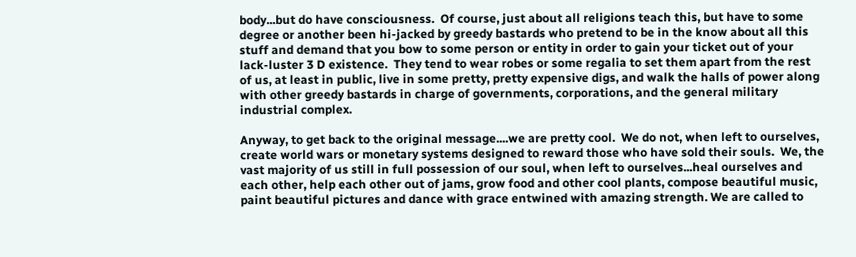body...but do have consciousness.  Of course, just about all religions teach this, but have to some degree or another been hi-jacked by greedy bastards who pretend to be in the know about all this stuff and demand that you bow to some person or entity in order to gain your ticket out of your lack-luster 3 D existence.  They tend to wear robes or some regalia to set them apart from the rest of us, at least in public, live in some pretty, pretty expensive digs, and walk the halls of power along with other greedy bastards in charge of governments, corporations, and the general military industrial complex.

Anyway, to get back to the original message....we are pretty cool.  We do not, when left to ourselves, create world wars or monetary systems designed to reward those who have sold their souls.  We, the vast majority of us still in full possession of our soul, when left to ourselves...heal ourselves and each other, help each other out of jams, grow food and other cool plants, compose beautiful music, paint beautiful pictures and dance with grace entwined with amazing strength. We are called to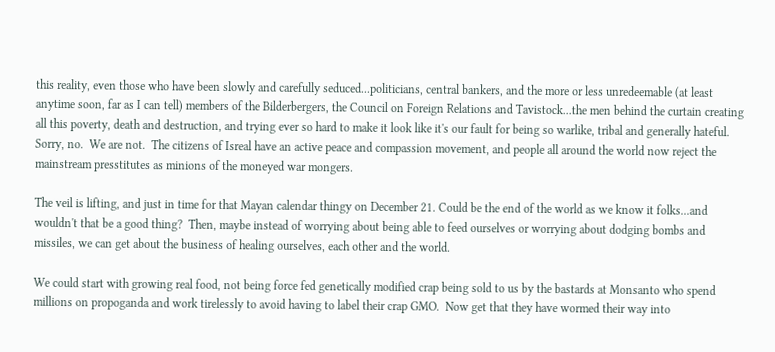this reality, even those who have been slowly and carefully seduced...politicians, central bankers, and the more or less unredeemable (at least anytime soon, far as I can tell) members of the Bilderbergers, the Council on Foreign Relations and Tavistock...the men behind the curtain creating all this poverty, death and destruction, and trying ever so hard to make it look like it's our fault for being so warlike, tribal and generally hateful. Sorry, no.  We are not.  The citizens of Isreal have an active peace and compassion movement, and people all around the world now reject the mainstream presstitutes as minions of the moneyed war mongers.

The veil is lifting, and just in time for that Mayan calendar thingy on December 21. Could be the end of the world as we know it folks...and wouldn't that be a good thing?  Then, maybe instead of worrying about being able to feed ourselves or worrying about dodging bombs and missiles, we can get about the business of healing ourselves, each other and the world.

We could start with growing real food, not being force fed genetically modified crap being sold to us by the bastards at Monsanto who spend millions on propoganda and work tirelessly to avoid having to label their crap GMO.  Now get that they have wormed their way into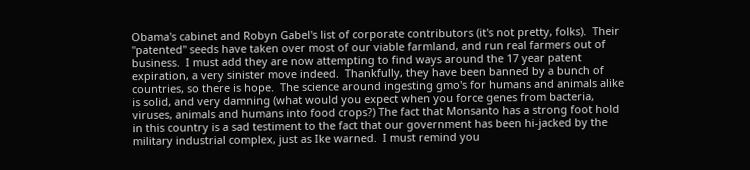Obama's cabinet and Robyn Gabel's list of corporate contributors (it's not pretty, folks).  Their "patented" seeds have taken over most of our viable farmland, and run real farmers out of business.  I must add they are now attempting to find ways around the 17 year patent expiration, a very sinister move indeed.  Thankfully, they have been banned by a bunch of countries, so there is hope.  The science around ingesting gmo's for humans and animals alike is solid, and very damning (what would you expect when you force genes from bacteria, viruses, animals and humans into food crops?) The fact that Monsanto has a strong foot hold in this country is a sad testiment to the fact that our government has been hi-jacked by the military industrial complex, just as Ike warned.  I must remind you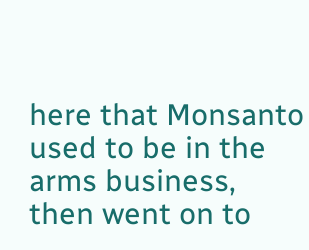here that Monsanto used to be in the arms business, then went on to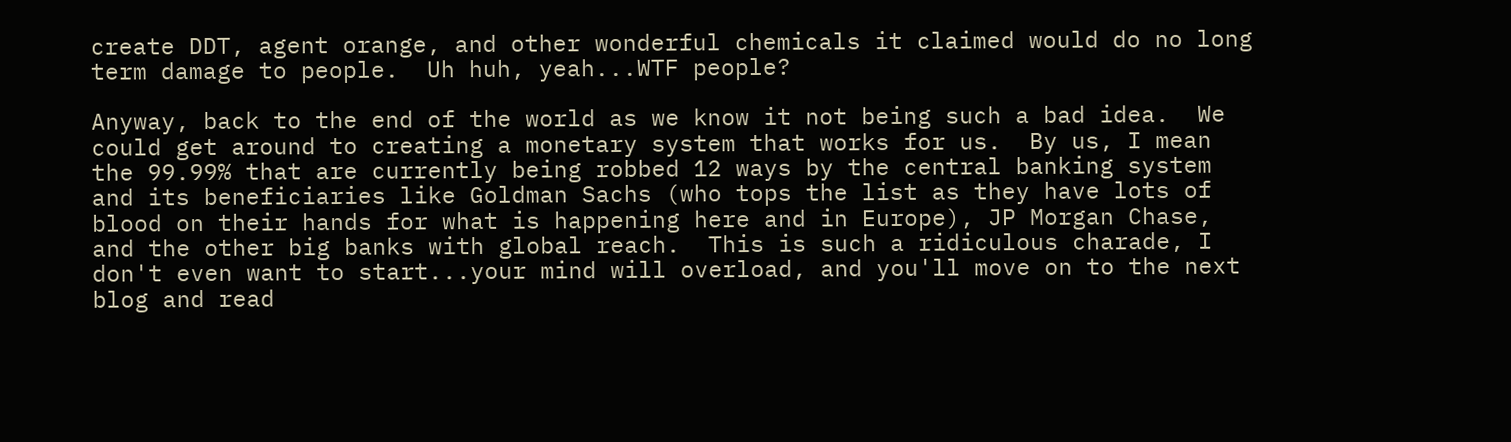create DDT, agent orange, and other wonderful chemicals it claimed would do no long term damage to people.  Uh huh, yeah...WTF people?

Anyway, back to the end of the world as we know it not being such a bad idea.  We could get around to creating a monetary system that works for us.  By us, I mean the 99.99% that are currently being robbed 12 ways by the central banking system and its beneficiaries like Goldman Sachs (who tops the list as they have lots of blood on their hands for what is happening here and in Europe), JP Morgan Chase, and the other big banks with global reach.  This is such a ridiculous charade, I don't even want to start...your mind will overload, and you'll move on to the next blog and read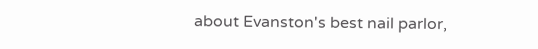about Evanston's best nail parlor,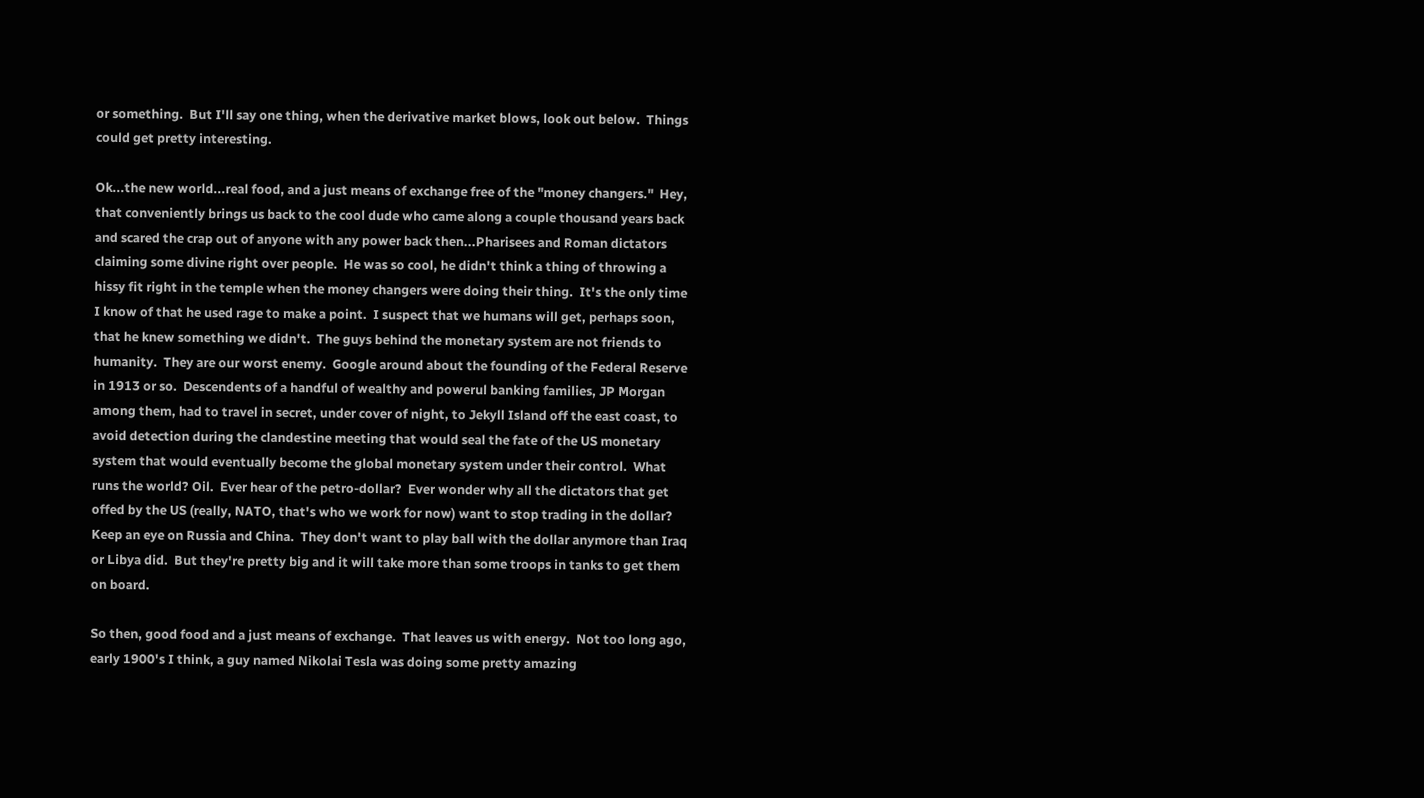or something.  But I'll say one thing, when the derivative market blows, look out below.  Things could get pretty interesting.

Ok...the new world...real food, and a just means of exchange free of the "money changers."  Hey, that conveniently brings us back to the cool dude who came along a couple thousand years back and scared the crap out of anyone with any power back then...Pharisees and Roman dictators claiming some divine right over people.  He was so cool, he didn't think a thing of throwing a hissy fit right in the temple when the money changers were doing their thing.  It's the only time I know of that he used rage to make a point.  I suspect that we humans will get, perhaps soon, that he knew something we didn't.  The guys behind the monetary system are not friends to humanity.  They are our worst enemy.  Google around about the founding of the Federal Reserve in 1913 or so.  Descendents of a handful of wealthy and powerul banking families, JP Morgan among them, had to travel in secret, under cover of night, to Jekyll Island off the east coast, to avoid detection during the clandestine meeting that would seal the fate of the US monetary system that would eventually become the global monetary system under their control.  What runs the world? Oil.  Ever hear of the petro-dollar?  Ever wonder why all the dictators that get offed by the US (really, NATO, that's who we work for now) want to stop trading in the dollar?  Keep an eye on Russia and China.  They don't want to play ball with the dollar anymore than Iraq or Libya did.  But they're pretty big and it will take more than some troops in tanks to get them on board.

So then, good food and a just means of exchange.  That leaves us with energy.  Not too long ago, early 1900's I think, a guy named Nikolai Tesla was doing some pretty amazing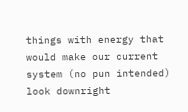things with energy that would make our current system (no pun intended) look downright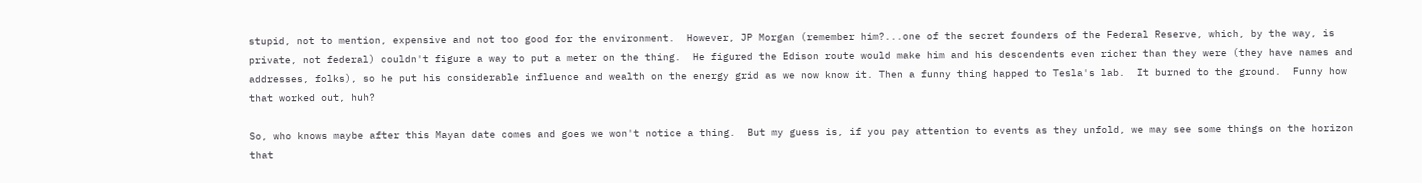stupid, not to mention, expensive and not too good for the environment.  However, JP Morgan (remember him?...one of the secret founders of the Federal Reserve, which, by the way, is private, not federal) couldn't figure a way to put a meter on the thing.  He figured the Edison route would make him and his descendents even richer than they were (they have names and addresses, folks), so he put his considerable influence and wealth on the energy grid as we now know it. Then a funny thing happed to Tesla's lab.  It burned to the ground.  Funny how that worked out, huh?

So, who knows maybe after this Mayan date comes and goes we won't notice a thing.  But my guess is, if you pay attention to events as they unfold, we may see some things on the horizon that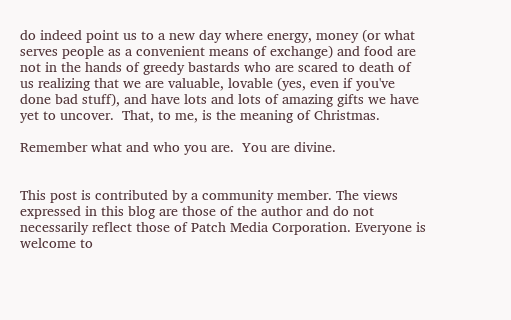do indeed point us to a new day where energy, money (or what serves people as a convenient means of exchange) and food are not in the hands of greedy bastards who are scared to death of us realizing that we are valuable, lovable (yes, even if you've done bad stuff), and have lots and lots of amazing gifts we have yet to uncover.  That, to me, is the meaning of Christmas.

Remember what and who you are.  You are divine.


This post is contributed by a community member. The views expressed in this blog are those of the author and do not necessarily reflect those of Patch Media Corporation. Everyone is welcome to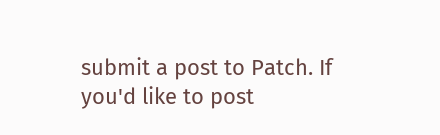submit a post to Patch. If you'd like to post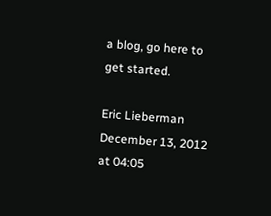a blog, go here to get started.

Eric Lieberman December 13, 2012 at 04:05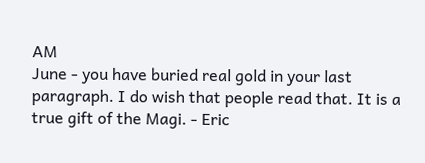AM
June - you have buried real gold in your last paragraph. I do wish that people read that. It is a true gift of the Magi. - Eric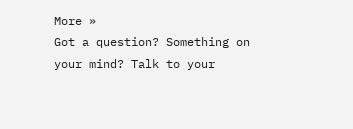More »
Got a question? Something on your mind? Talk to your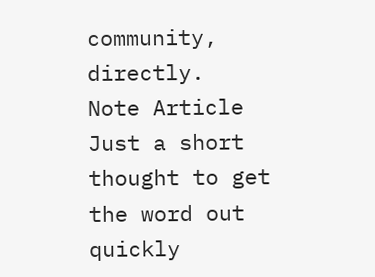community, directly.
Note Article
Just a short thought to get the word out quickly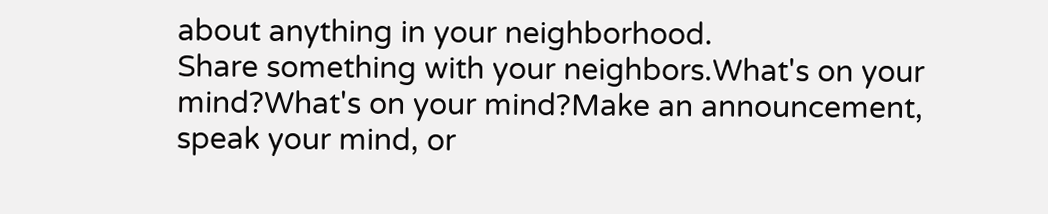about anything in your neighborhood.
Share something with your neighbors.What's on your mind?What's on your mind?Make an announcement, speak your mind, or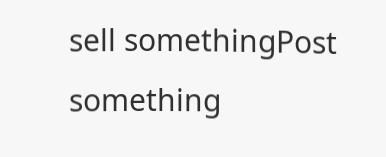sell somethingPost something